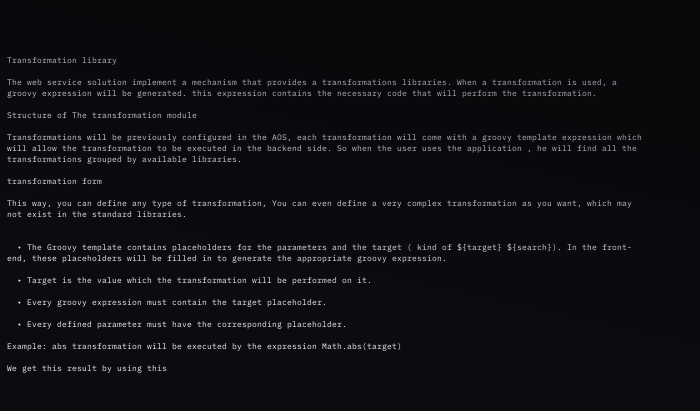Transformation library

The web service solution implement a mechanism that provides a transformations libraries. When a transformation is used, a groovy expression will be generated. this expression contains the necessary code that will perform the transformation.

Structure of The transformation module

Transformations will be previously configured in the AOS, each transformation will come with a groovy template expression which will allow the transformation to be executed in the backend side. So when the user uses the application , he will find all the transformations grouped by available libraries.

transformation form

This way, you can define any type of transformation, You can even define a very complex transformation as you want, which may not exist in the standard libraries.


  • The Groovy template contains placeholders for the parameters and the target ( kind of ${target} ${search}). In the front-end, these placeholders will be filled in to generate the appropriate groovy expression.

  • Target is the value which the transformation will be performed on it.

  • Every groovy expression must contain the target placeholder.

  • Every defined parameter must have the corresponding placeholder.

Example: abs transformation will be executed by the expression Math.abs(target)

We get this result by using this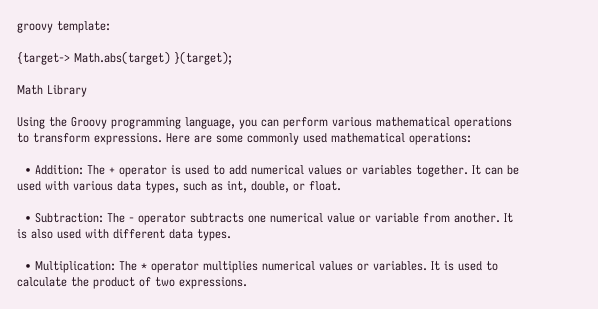groovy template:

{target-> Math.abs(target) }(target);

Math Library

Using the Groovy programming language, you can perform various mathematical operations to transform expressions. Here are some commonly used mathematical operations:

  • Addition: The + operator is used to add numerical values or variables together. It can be used with various data types, such as int, double, or float.

  • Subtraction: The - operator subtracts one numerical value or variable from another. It is also used with different data types.

  • Multiplication: The * operator multiplies numerical values or variables. It is used to calculate the product of two expressions.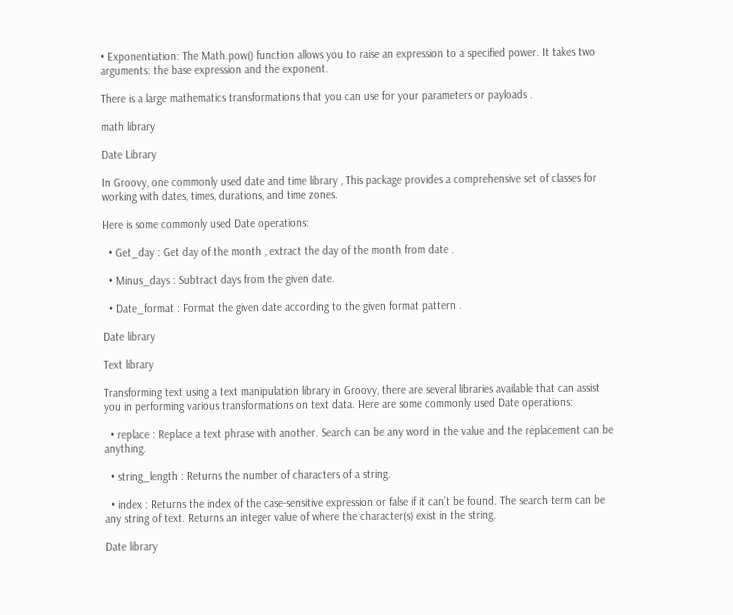• Exponentiation: The Math.pow() function allows you to raise an expression to a specified power. It takes two arguments: the base expression and the exponent.

There is a large mathematics transformations that you can use for your parameters or payloads .

math library

Date Library

In Groovy, one commonly used date and time library , This package provides a comprehensive set of classes for working with dates, times, durations, and time zones.

Here is some commonly used Date operations:

  • Get_day : Get day of the month , extract the day of the month from date .

  • Minus_days : Subtract days from the given date.

  • Date_format : Format the given date according to the given format pattern .

Date library

Text library

Transforming text using a text manipulation library in Groovy, there are several libraries available that can assist you in performing various transformations on text data. Here are some commonly used Date operations:

  • replace : Replace a text phrase with another. Search can be any word in the value and the replacement can be anything.

  • string_length : Returns the number of characters of a string.

  • index : Returns the index of the case-sensitive expression or false if it can’t be found. The search term can be any string of text. Returns an integer value of where the character(s) exist in the string.

Date library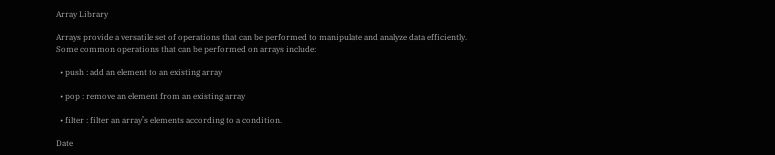Array Library

Arrays provide a versatile set of operations that can be performed to manipulate and analyze data efficiently. Some common operations that can be performed on arrays include:

  • push : add an element to an existing array

  • pop : remove an element from an existing array

  • filter : filter an array’s elements according to a condition.

Date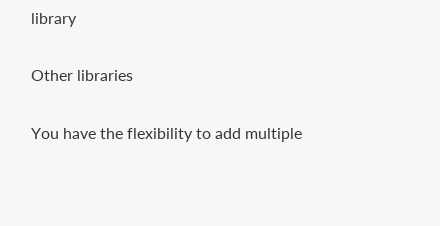library

Other libraries

You have the flexibility to add multiple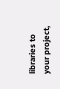libraries to your project,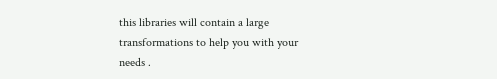this libraries will contain a large transformations to help you with your needs .